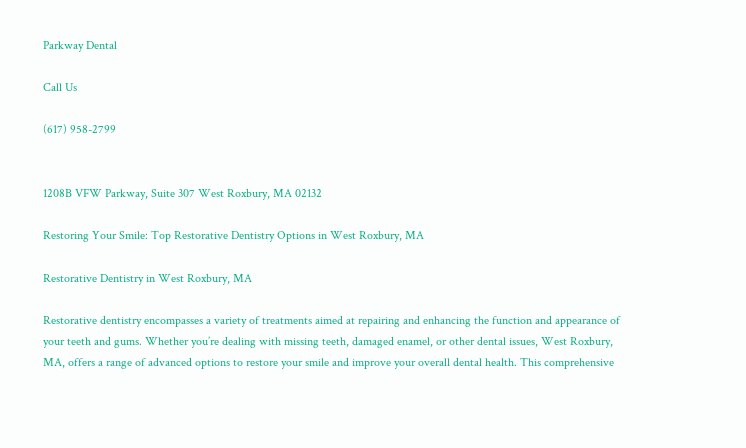Parkway Dental

Call Us

(617) 958-2799


1208B VFW Parkway, Suite 307 West Roxbury, MA 02132

Restoring Your Smile: Top Restorative Dentistry Options in West Roxbury, MA

Restorative Dentistry in West Roxbury, MA

Restorative dentistry encompasses a variety of treatments aimed at repairing and enhancing the function and appearance of your teeth and gums. Whether you’re dealing with missing teeth, damaged enamel, or other dental issues, West Roxbury, MA, offers a range of advanced options to restore your smile and improve your overall dental health. This comprehensive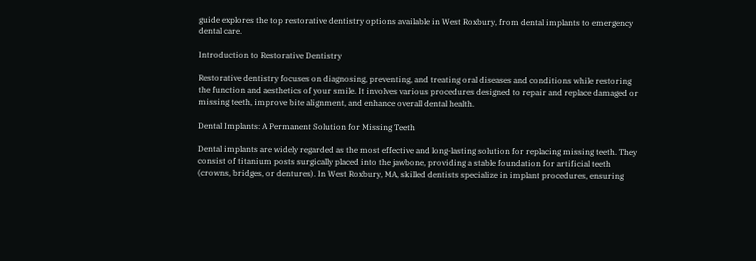guide explores the top restorative dentistry options available in West Roxbury, from dental implants to emergency dental care.

Introduction to Restorative Dentistry

Restorative dentistry focuses on diagnosing, preventing, and treating oral diseases and conditions while restoring the function and aesthetics of your smile. It involves various procedures designed to repair and replace damaged or missing teeth, improve bite alignment, and enhance overall dental health.

Dental Implants: A Permanent Solution for Missing Teeth

Dental implants are widely regarded as the most effective and long-lasting solution for replacing missing teeth. They consist of titanium posts surgically placed into the jawbone, providing a stable foundation for artificial teeth (crowns, bridges, or dentures). In West Roxbury, MA, skilled dentists specialize in implant procedures, ensuring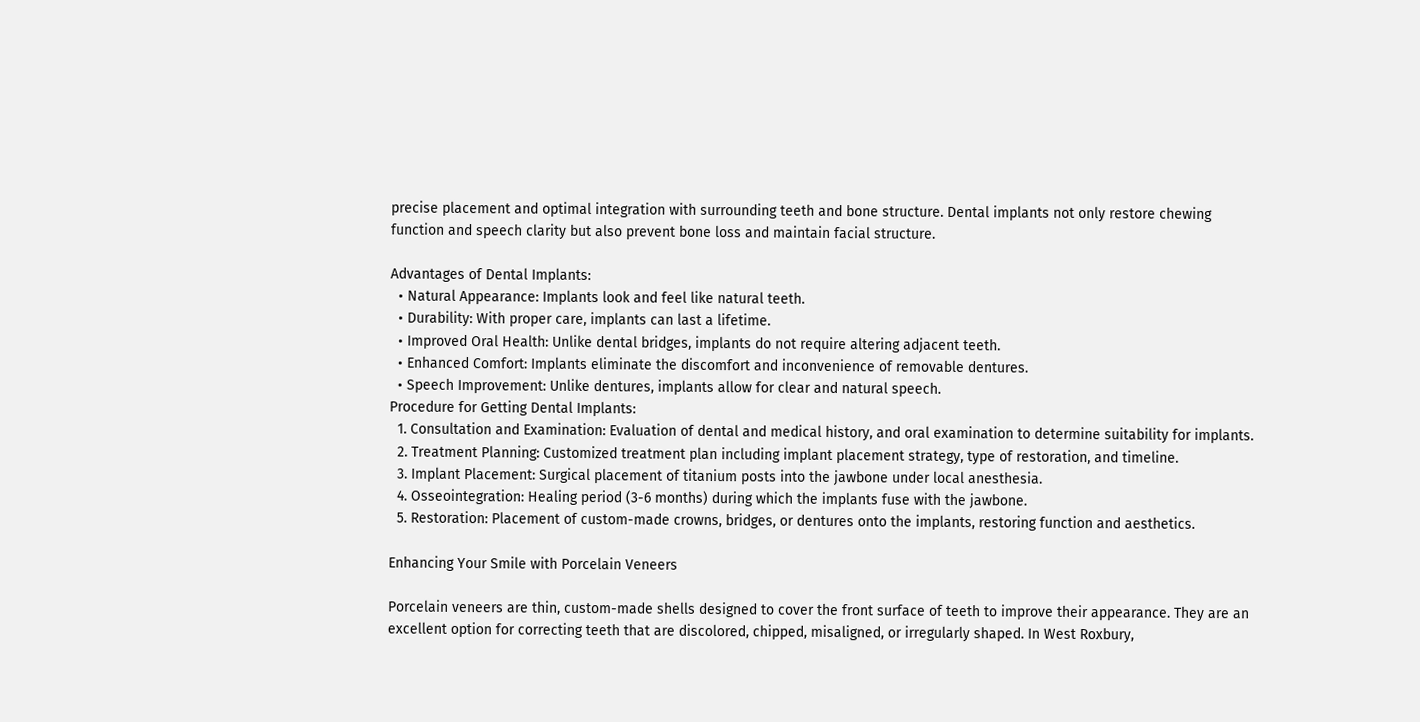precise placement and optimal integration with surrounding teeth and bone structure. Dental implants not only restore chewing function and speech clarity but also prevent bone loss and maintain facial structure.

Advantages of Dental Implants:
  • Natural Appearance: Implants look and feel like natural teeth.
  • Durability: With proper care, implants can last a lifetime.
  • Improved Oral Health: Unlike dental bridges, implants do not require altering adjacent teeth.
  • Enhanced Comfort: Implants eliminate the discomfort and inconvenience of removable dentures.
  • Speech Improvement: Unlike dentures, implants allow for clear and natural speech.
Procedure for Getting Dental Implants:
  1. Consultation and Examination: Evaluation of dental and medical history, and oral examination to determine suitability for implants.
  2. Treatment Planning: Customized treatment plan including implant placement strategy, type of restoration, and timeline.
  3. Implant Placement: Surgical placement of titanium posts into the jawbone under local anesthesia.
  4. Osseointegration: Healing period (3-6 months) during which the implants fuse with the jawbone.
  5. Restoration: Placement of custom-made crowns, bridges, or dentures onto the implants, restoring function and aesthetics.

Enhancing Your Smile with Porcelain Veneers

Porcelain veneers are thin, custom-made shells designed to cover the front surface of teeth to improve their appearance. They are an excellent option for correcting teeth that are discolored, chipped, misaligned, or irregularly shaped. In West Roxbury,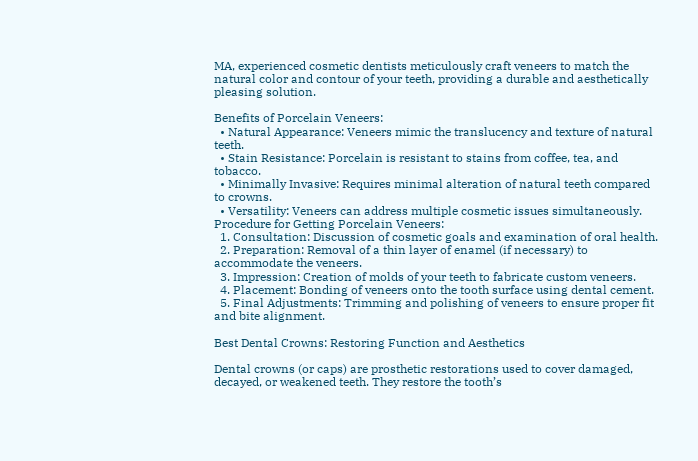MA, experienced cosmetic dentists meticulously craft veneers to match the natural color and contour of your teeth, providing a durable and aesthetically pleasing solution.

Benefits of Porcelain Veneers:
  • Natural Appearance: Veneers mimic the translucency and texture of natural teeth.
  • Stain Resistance: Porcelain is resistant to stains from coffee, tea, and tobacco.
  • Minimally Invasive: Requires minimal alteration of natural teeth compared to crowns.
  • Versatility: Veneers can address multiple cosmetic issues simultaneously.
Procedure for Getting Porcelain Veneers:
  1. Consultation: Discussion of cosmetic goals and examination of oral health.
  2. Preparation: Removal of a thin layer of enamel (if necessary) to accommodate the veneers.
  3. Impression: Creation of molds of your teeth to fabricate custom veneers.
  4. Placement: Bonding of veneers onto the tooth surface using dental cement.
  5. Final Adjustments: Trimming and polishing of veneers to ensure proper fit and bite alignment.

Best Dental Crowns: Restoring Function and Aesthetics

Dental crowns (or caps) are prosthetic restorations used to cover damaged, decayed, or weakened teeth. They restore the tooth’s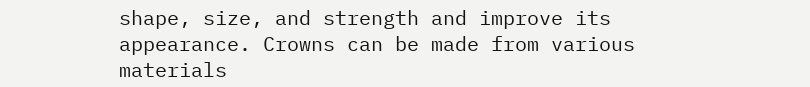shape, size, and strength and improve its appearance. Crowns can be made from various materials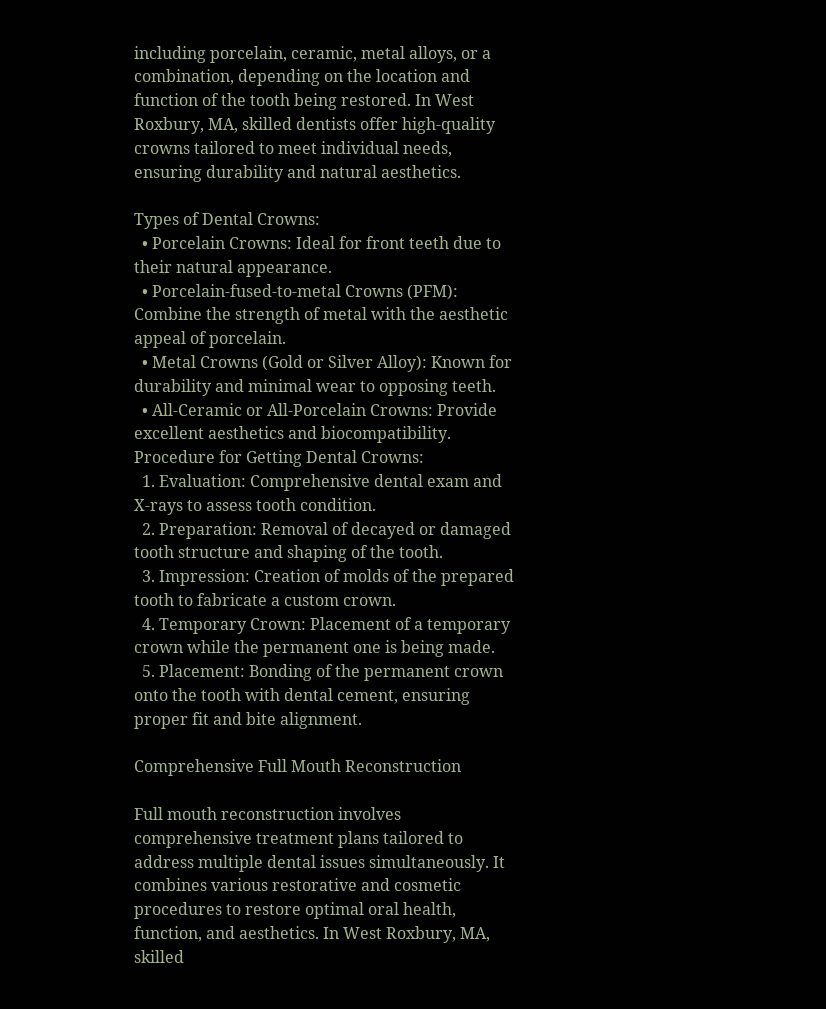including porcelain, ceramic, metal alloys, or a combination, depending on the location and function of the tooth being restored. In West Roxbury, MA, skilled dentists offer high-quality crowns tailored to meet individual needs, ensuring durability and natural aesthetics.

Types of Dental Crowns:
  • Porcelain Crowns: Ideal for front teeth due to their natural appearance.
  • Porcelain-fused-to-metal Crowns (PFM): Combine the strength of metal with the aesthetic appeal of porcelain.
  • Metal Crowns (Gold or Silver Alloy): Known for durability and minimal wear to opposing teeth.
  • All-Ceramic or All-Porcelain Crowns: Provide excellent aesthetics and biocompatibility.
Procedure for Getting Dental Crowns:
  1. Evaluation: Comprehensive dental exam and X-rays to assess tooth condition.
  2. Preparation: Removal of decayed or damaged tooth structure and shaping of the tooth.
  3. Impression: Creation of molds of the prepared tooth to fabricate a custom crown.
  4. Temporary Crown: Placement of a temporary crown while the permanent one is being made.
  5. Placement: Bonding of the permanent crown onto the tooth with dental cement, ensuring proper fit and bite alignment.

Comprehensive Full Mouth Reconstruction

Full mouth reconstruction involves comprehensive treatment plans tailored to address multiple dental issues simultaneously. It combines various restorative and cosmetic procedures to restore optimal oral health, function, and aesthetics. In West Roxbury, MA, skilled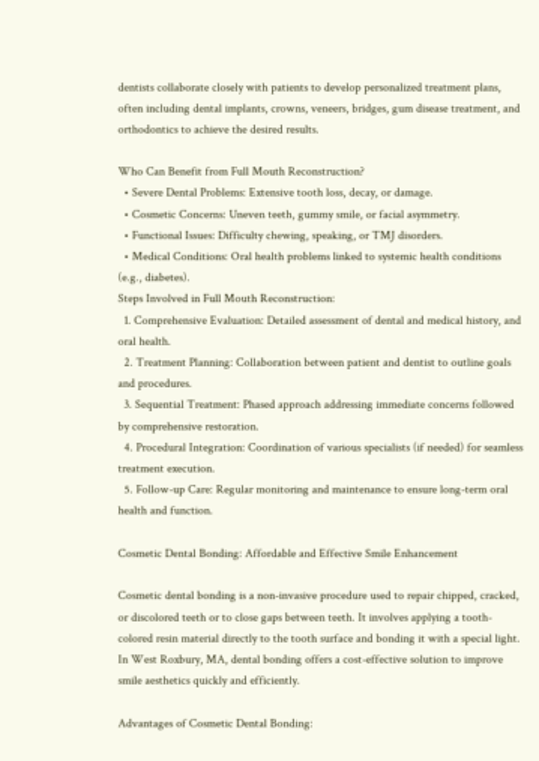dentists collaborate closely with patients to develop personalized treatment plans, often including dental implants, crowns, veneers, bridges, gum disease treatment, and orthodontics to achieve the desired results.

Who Can Benefit from Full Mouth Reconstruction?
  • Severe Dental Problems: Extensive tooth loss, decay, or damage.
  • Cosmetic Concerns: Uneven teeth, gummy smile, or facial asymmetry.
  • Functional Issues: Difficulty chewing, speaking, or TMJ disorders.
  • Medical Conditions: Oral health problems linked to systemic health conditions (e.g., diabetes).
Steps Involved in Full Mouth Reconstruction:
  1. Comprehensive Evaluation: Detailed assessment of dental and medical history, and oral health.
  2. Treatment Planning: Collaboration between patient and dentist to outline goals and procedures.
  3. Sequential Treatment: Phased approach addressing immediate concerns followed by comprehensive restoration.
  4. Procedural Integration: Coordination of various specialists (if needed) for seamless treatment execution.
  5. Follow-up Care: Regular monitoring and maintenance to ensure long-term oral health and function.

Cosmetic Dental Bonding: Affordable and Effective Smile Enhancement

Cosmetic dental bonding is a non-invasive procedure used to repair chipped, cracked, or discolored teeth or to close gaps between teeth. It involves applying a tooth-colored resin material directly to the tooth surface and bonding it with a special light. In West Roxbury, MA, dental bonding offers a cost-effective solution to improve smile aesthetics quickly and efficiently.

Advantages of Cosmetic Dental Bonding: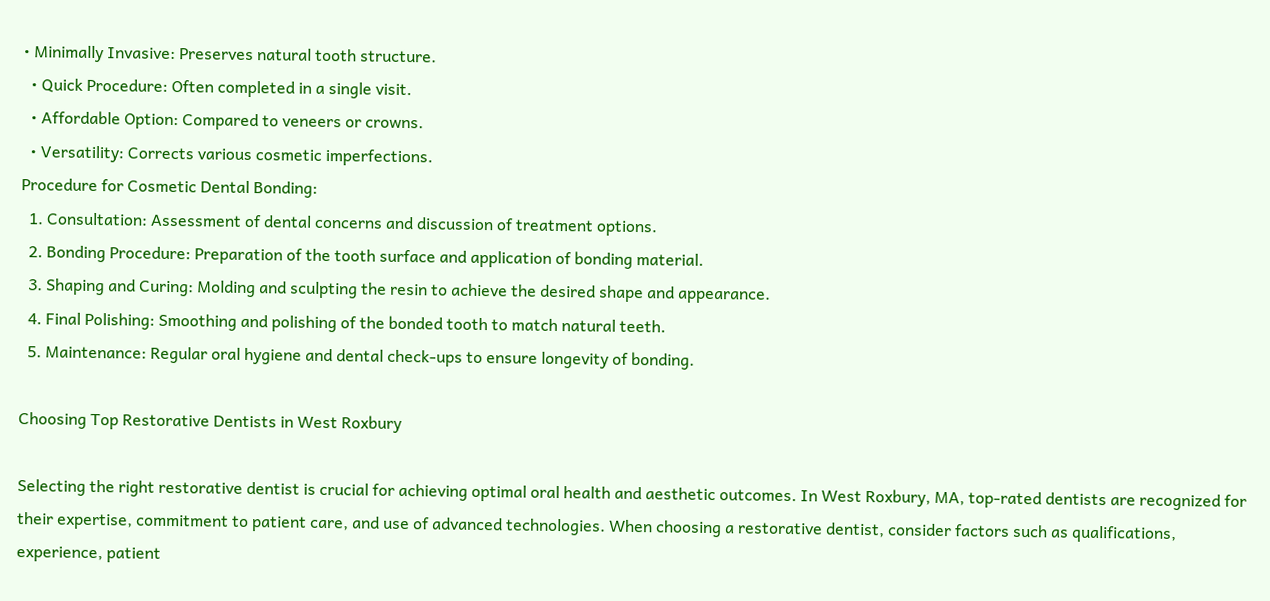• Minimally Invasive: Preserves natural tooth structure.
  • Quick Procedure: Often completed in a single visit.
  • Affordable Option: Compared to veneers or crowns.
  • Versatility: Corrects various cosmetic imperfections.
Procedure for Cosmetic Dental Bonding:
  1. Consultation: Assessment of dental concerns and discussion of treatment options.
  2. Bonding Procedure: Preparation of the tooth surface and application of bonding material.
  3. Shaping and Curing: Molding and sculpting the resin to achieve the desired shape and appearance.
  4. Final Polishing: Smoothing and polishing of the bonded tooth to match natural teeth.
  5. Maintenance: Regular oral hygiene and dental check-ups to ensure longevity of bonding.

Choosing Top Restorative Dentists in West Roxbury

Selecting the right restorative dentist is crucial for achieving optimal oral health and aesthetic outcomes. In West Roxbury, MA, top-rated dentists are recognized for their expertise, commitment to patient care, and use of advanced technologies. When choosing a restorative dentist, consider factors such as qualifications, experience, patient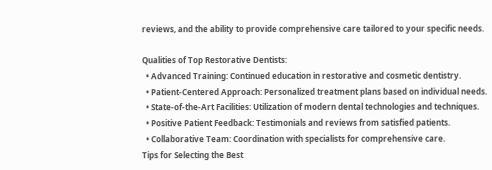reviews, and the ability to provide comprehensive care tailored to your specific needs.

Qualities of Top Restorative Dentists:
  • Advanced Training: Continued education in restorative and cosmetic dentistry.
  • Patient-Centered Approach: Personalized treatment plans based on individual needs.
  • State-of-the-Art Facilities: Utilization of modern dental technologies and techniques.
  • Positive Patient Feedback: Testimonials and reviews from satisfied patients.
  • Collaborative Team: Coordination with specialists for comprehensive care.
Tips for Selecting the Best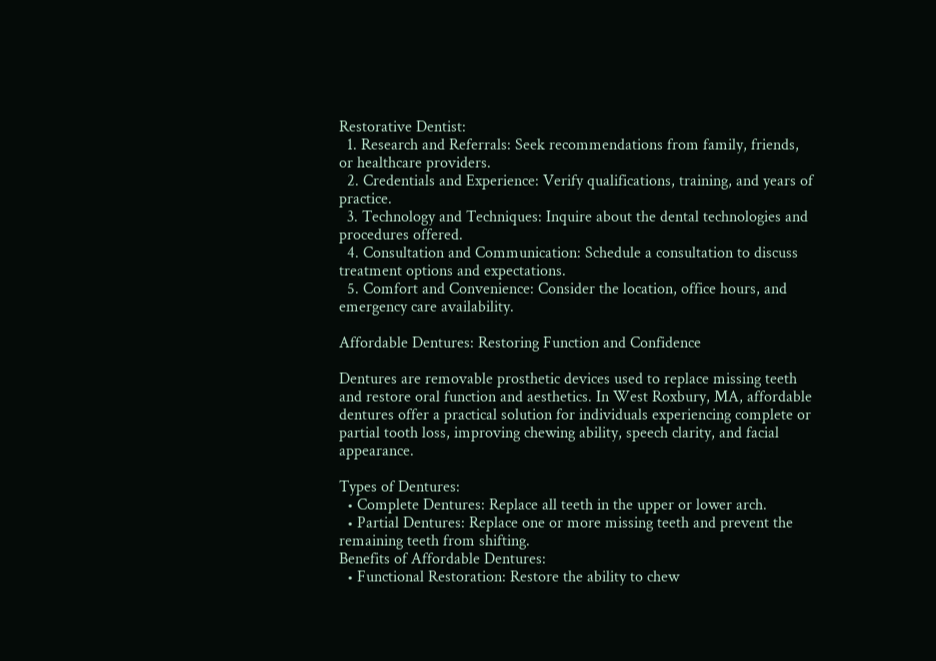Restorative Dentist:
  1. Research and Referrals: Seek recommendations from family, friends, or healthcare providers.
  2. Credentials and Experience: Verify qualifications, training, and years of practice.
  3. Technology and Techniques: Inquire about the dental technologies and procedures offered.
  4. Consultation and Communication: Schedule a consultation to discuss treatment options and expectations.
  5. Comfort and Convenience: Consider the location, office hours, and emergency care availability.

Affordable Dentures: Restoring Function and Confidence

Dentures are removable prosthetic devices used to replace missing teeth and restore oral function and aesthetics. In West Roxbury, MA, affordable dentures offer a practical solution for individuals experiencing complete or partial tooth loss, improving chewing ability, speech clarity, and facial appearance.

Types of Dentures:
  • Complete Dentures: Replace all teeth in the upper or lower arch.
  • Partial Dentures: Replace one or more missing teeth and prevent the remaining teeth from shifting.
Benefits of Affordable Dentures:
  • Functional Restoration: Restore the ability to chew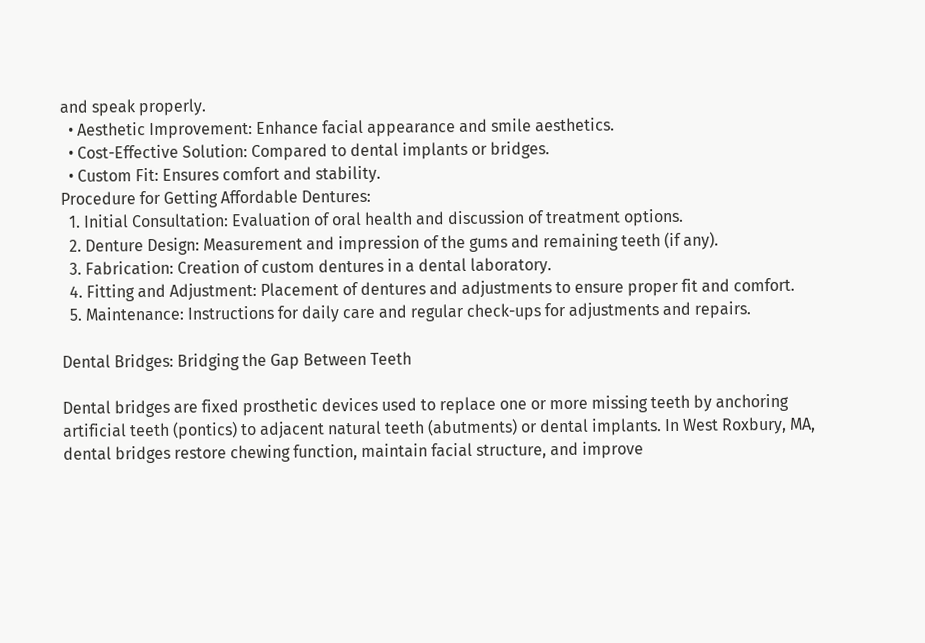and speak properly.
  • Aesthetic Improvement: Enhance facial appearance and smile aesthetics.
  • Cost-Effective Solution: Compared to dental implants or bridges.
  • Custom Fit: Ensures comfort and stability.
Procedure for Getting Affordable Dentures:
  1. Initial Consultation: Evaluation of oral health and discussion of treatment options.
  2. Denture Design: Measurement and impression of the gums and remaining teeth (if any).
  3. Fabrication: Creation of custom dentures in a dental laboratory.
  4. Fitting and Adjustment: Placement of dentures and adjustments to ensure proper fit and comfort.
  5. Maintenance: Instructions for daily care and regular check-ups for adjustments and repairs.

Dental Bridges: Bridging the Gap Between Teeth

Dental bridges are fixed prosthetic devices used to replace one or more missing teeth by anchoring artificial teeth (pontics) to adjacent natural teeth (abutments) or dental implants. In West Roxbury, MA, dental bridges restore chewing function, maintain facial structure, and improve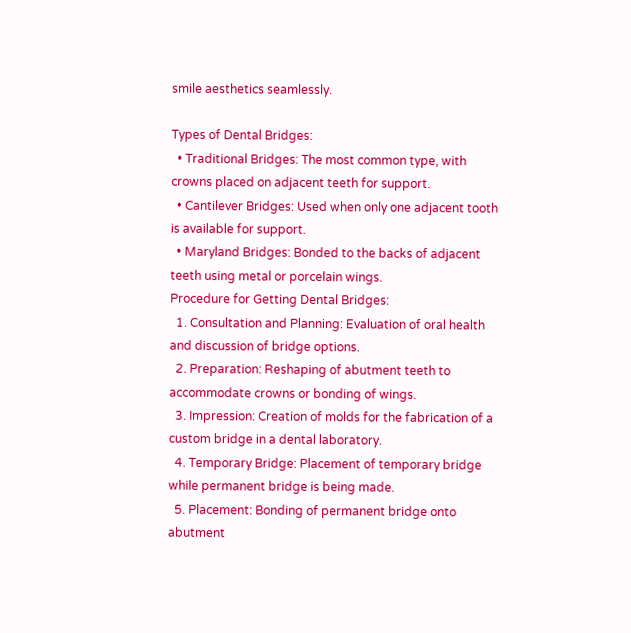smile aesthetics seamlessly.

Types of Dental Bridges:
  • Traditional Bridges: The most common type, with crowns placed on adjacent teeth for support.
  • Cantilever Bridges: Used when only one adjacent tooth is available for support.
  • Maryland Bridges: Bonded to the backs of adjacent teeth using metal or porcelain wings.
Procedure for Getting Dental Bridges:
  1. Consultation and Planning: Evaluation of oral health and discussion of bridge options.
  2. Preparation: Reshaping of abutment teeth to accommodate crowns or bonding of wings.
  3. Impression: Creation of molds for the fabrication of a custom bridge in a dental laboratory.
  4. Temporary Bridge: Placement of temporary bridge while permanent bridge is being made.
  5. Placement: Bonding of permanent bridge onto abutment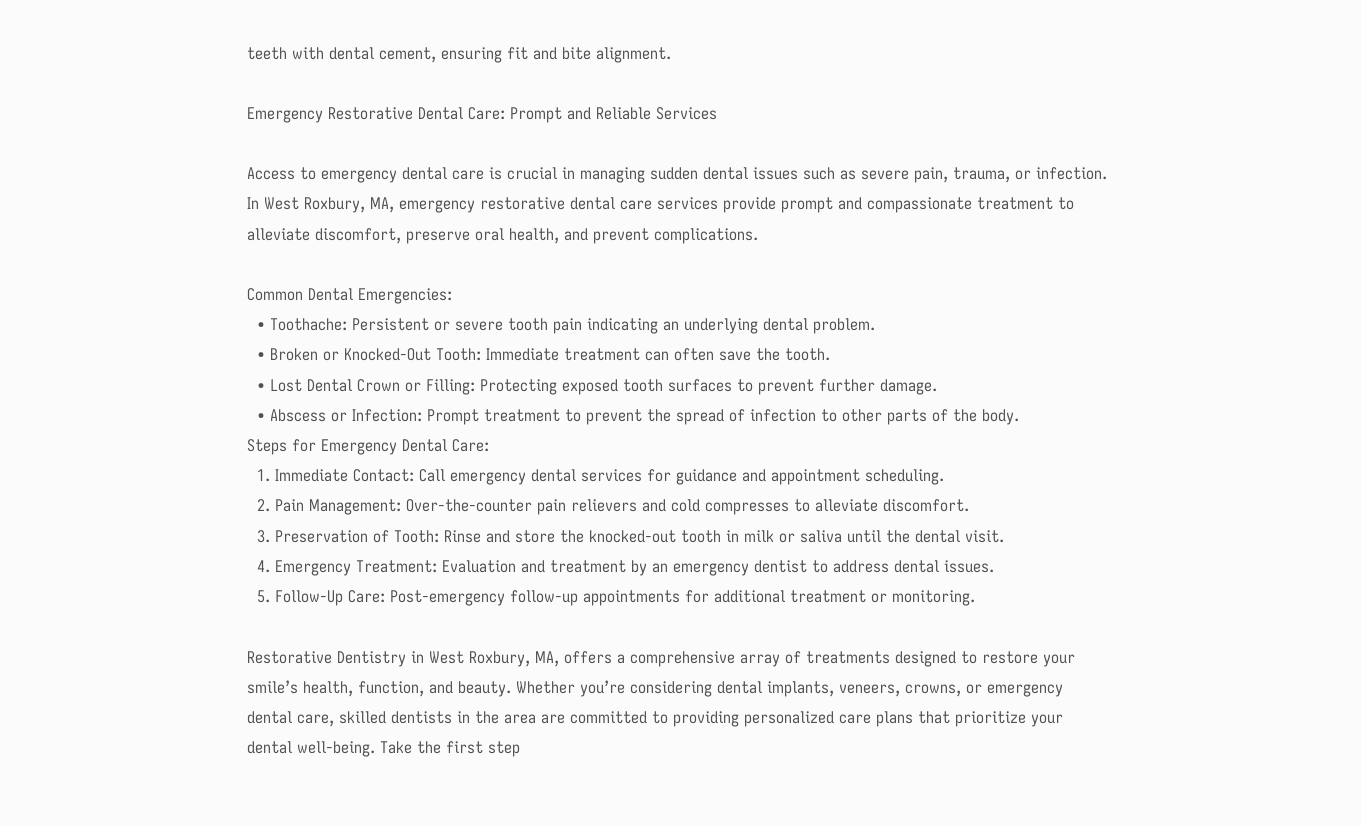teeth with dental cement, ensuring fit and bite alignment.

Emergency Restorative Dental Care: Prompt and Reliable Services

Access to emergency dental care is crucial in managing sudden dental issues such as severe pain, trauma, or infection. In West Roxbury, MA, emergency restorative dental care services provide prompt and compassionate treatment to alleviate discomfort, preserve oral health, and prevent complications.

Common Dental Emergencies:
  • Toothache: Persistent or severe tooth pain indicating an underlying dental problem.
  • Broken or Knocked-Out Tooth: Immediate treatment can often save the tooth.
  • Lost Dental Crown or Filling: Protecting exposed tooth surfaces to prevent further damage.
  • Abscess or Infection: Prompt treatment to prevent the spread of infection to other parts of the body.
Steps for Emergency Dental Care:
  1. Immediate Contact: Call emergency dental services for guidance and appointment scheduling.
  2. Pain Management: Over-the-counter pain relievers and cold compresses to alleviate discomfort.
  3. Preservation of Tooth: Rinse and store the knocked-out tooth in milk or saliva until the dental visit.
  4. Emergency Treatment: Evaluation and treatment by an emergency dentist to address dental issues.
  5. Follow-Up Care: Post-emergency follow-up appointments for additional treatment or monitoring.

Restorative Dentistry in West Roxbury, MA, offers a comprehensive array of treatments designed to restore your smile’s health, function, and beauty. Whether you’re considering dental implants, veneers, crowns, or emergency dental care, skilled dentists in the area are committed to providing personalized care plans that prioritize your dental well-being. Take the first step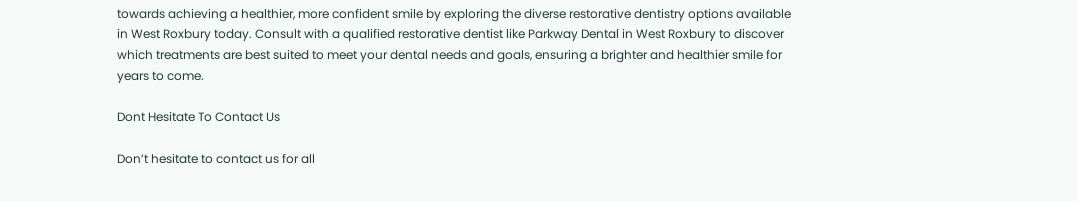towards achieving a healthier, more confident smile by exploring the diverse restorative dentistry options available in West Roxbury today. Consult with a qualified restorative dentist like Parkway Dental in West Roxbury to discover which treatments are best suited to meet your dental needs and goals, ensuring a brighter and healthier smile for years to come.

Dont Hesitate To Contact Us

Don’t hesitate to contact us for all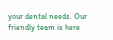your dental needs. Our friendly team is here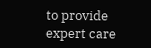to provide expert care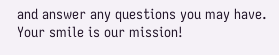and answer any questions you may have. Your smile is our mission!